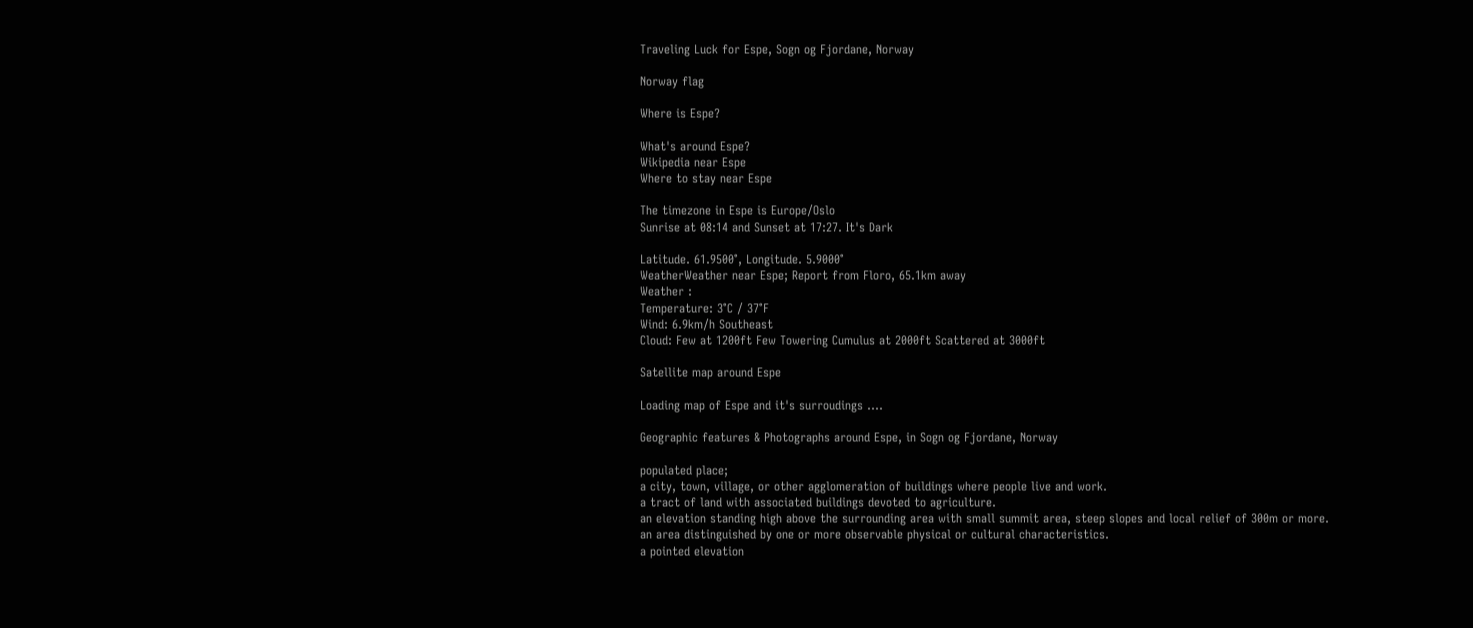Traveling Luck for Espe, Sogn og Fjordane, Norway

Norway flag

Where is Espe?

What's around Espe?
Wikipedia near Espe
Where to stay near Espe

The timezone in Espe is Europe/Oslo
Sunrise at 08:14 and Sunset at 17:27. It's Dark

Latitude. 61.9500°, Longitude. 5.9000°
WeatherWeather near Espe; Report from Floro, 65.1km away
Weather :
Temperature: 3°C / 37°F
Wind: 6.9km/h Southeast
Cloud: Few at 1200ft Few Towering Cumulus at 2000ft Scattered at 3000ft

Satellite map around Espe

Loading map of Espe and it's surroudings ....

Geographic features & Photographs around Espe, in Sogn og Fjordane, Norway

populated place;
a city, town, village, or other agglomeration of buildings where people live and work.
a tract of land with associated buildings devoted to agriculture.
an elevation standing high above the surrounding area with small summit area, steep slopes and local relief of 300m or more.
an area distinguished by one or more observable physical or cultural characteristics.
a pointed elevation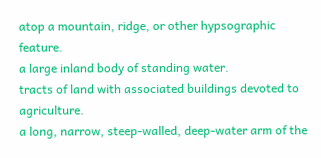atop a mountain, ridge, or other hypsographic feature.
a large inland body of standing water.
tracts of land with associated buildings devoted to agriculture.
a long, narrow, steep-walled, deep-water arm of the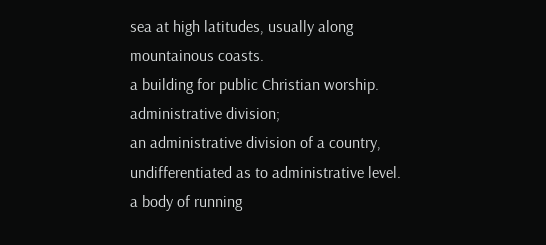sea at high latitudes, usually along mountainous coasts.
a building for public Christian worship.
administrative division;
an administrative division of a country, undifferentiated as to administrative level.
a body of running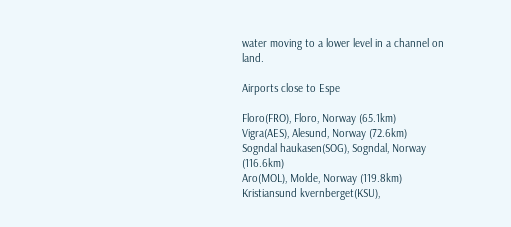water moving to a lower level in a channel on land.

Airports close to Espe

Floro(FRO), Floro, Norway (65.1km)
Vigra(AES), Alesund, Norway (72.6km)
Sogndal haukasen(SOG), Sogndal, Norway (116.6km)
Aro(MOL), Molde, Norway (119.8km)
Kristiansund kvernberget(KSU),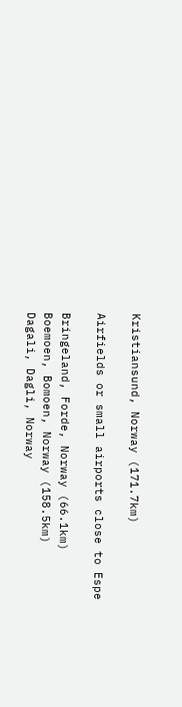Kristiansund, Norway (171.7km)

Airfields or small airports close to Espe

Bringeland, Forde, Norway (66.1km)
Boemoen, Bomoen, Norway (158.5km)
Dagali, Dagli, Norway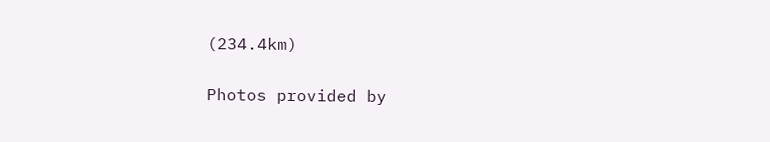(234.4km)

Photos provided by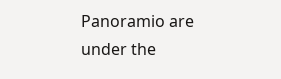Panoramio are under the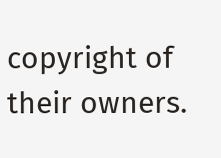copyright of their owners.